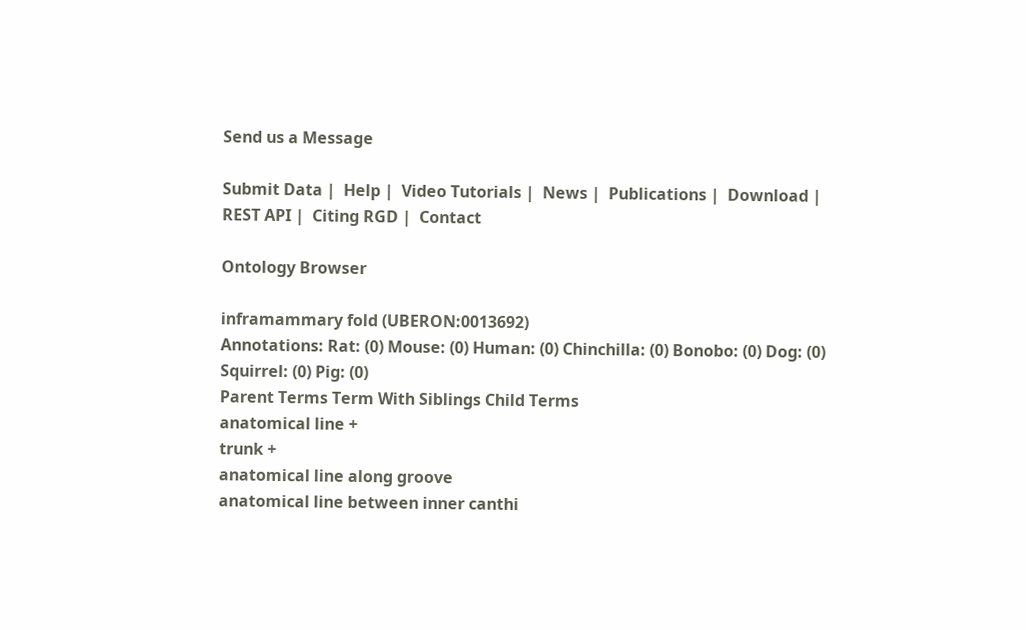Send us a Message

Submit Data |  Help |  Video Tutorials |  News |  Publications |  Download |  REST API |  Citing RGD |  Contact

Ontology Browser

inframammary fold (UBERON:0013692)
Annotations: Rat: (0) Mouse: (0) Human: (0) Chinchilla: (0) Bonobo: (0) Dog: (0) Squirrel: (0) Pig: (0)
Parent Terms Term With Siblings Child Terms
anatomical line +
trunk +
anatomical line along groove
anatomical line between inner canthi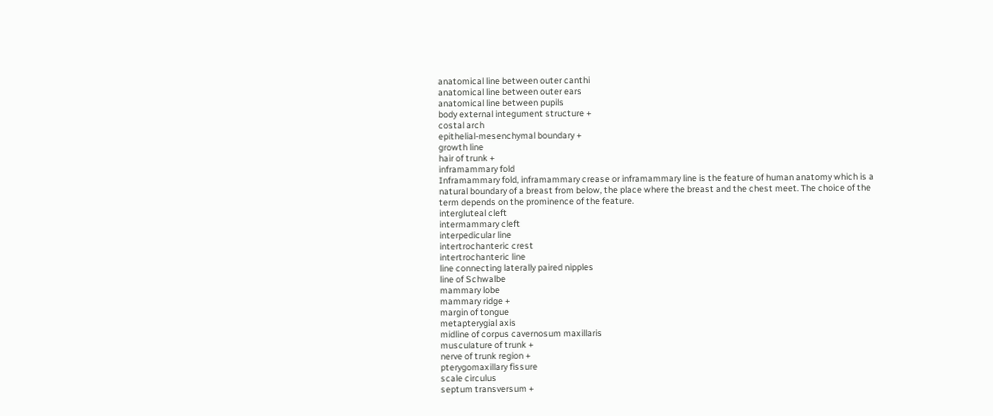anatomical line between outer canthi
anatomical line between outer ears
anatomical line between pupils
body external integument structure +
costal arch
epithelial-mesenchymal boundary +
growth line
hair of trunk +
inframammary fold
Inframammary fold, inframammary crease or inframammary line is the feature of human anatomy which is a natural boundary of a breast from below, the place where the breast and the chest meet. The choice of the term depends on the prominence of the feature.
intergluteal cleft
intermammary cleft
interpedicular line
intertrochanteric crest
intertrochanteric line
line connecting laterally paired nipples
line of Schwalbe
mammary lobe
mammary ridge +
margin of tongue
metapterygial axis
midline of corpus cavernosum maxillaris
musculature of trunk +
nerve of trunk region +
pterygomaxillary fissure
scale circulus
septum transversum +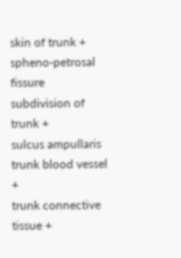skin of trunk +
spheno-petrosal fissure
subdivision of trunk +
sulcus ampullaris
trunk blood vessel +
trunk connective tissue +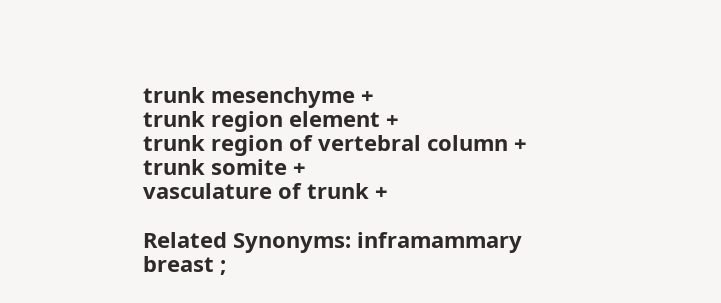trunk mesenchyme +
trunk region element +
trunk region of vertebral column +
trunk somite +
vasculature of trunk +

Related Synonyms: inframammary breast ;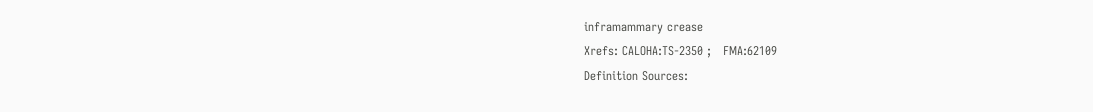inframammary crease
Xrefs: CALOHA:TS-2350 ;   FMA:62109
Definition Sources: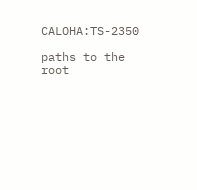CALOHA:TS-2350

paths to the root